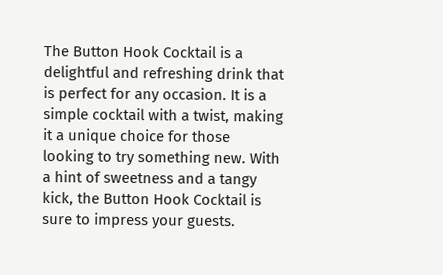The Button Hook Cocktail is a delightful and refreshing drink that is perfect for any occasion. It is a simple cocktail with a twist, making it a unique choice for those looking to try something new. With a hint of sweetness and a tangy kick, the Button Hook Cocktail is sure to impress your guests.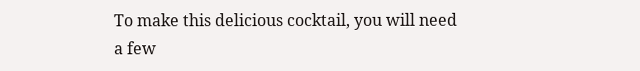To make this delicious cocktail, you will need a few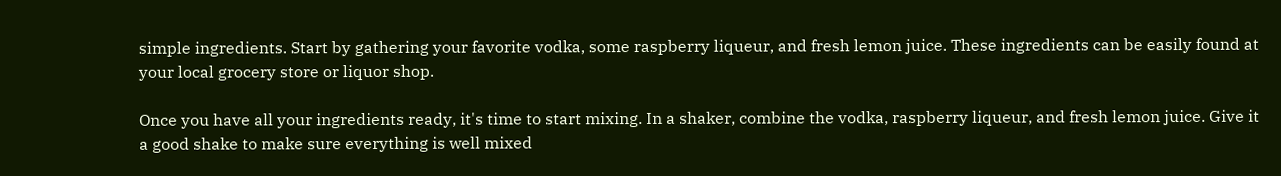simple ingredients. Start by gathering your favorite vodka, some raspberry liqueur, and fresh lemon juice. These ingredients can be easily found at your local grocery store or liquor shop.

Once you have all your ingredients ready, it's time to start mixing. In a shaker, combine the vodka, raspberry liqueur, and fresh lemon juice. Give it a good shake to make sure everything is well mixed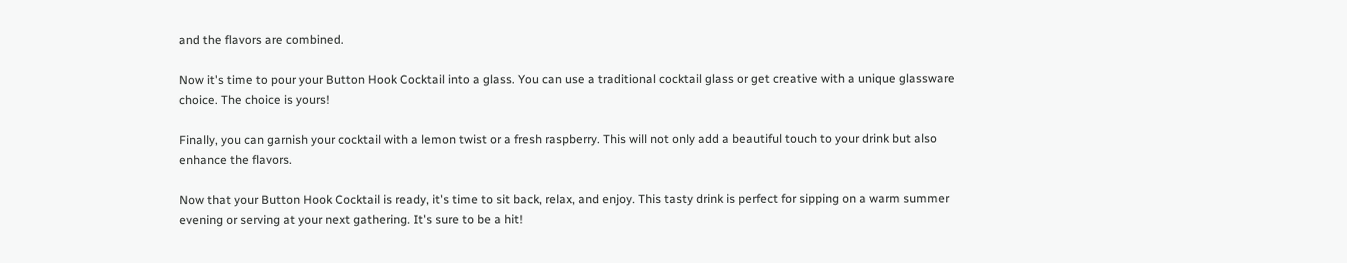and the flavors are combined.

Now it's time to pour your Button Hook Cocktail into a glass. You can use a traditional cocktail glass or get creative with a unique glassware choice. The choice is yours!

Finally, you can garnish your cocktail with a lemon twist or a fresh raspberry. This will not only add a beautiful touch to your drink but also enhance the flavors.

Now that your Button Hook Cocktail is ready, it's time to sit back, relax, and enjoy. This tasty drink is perfect for sipping on a warm summer evening or serving at your next gathering. It's sure to be a hit!